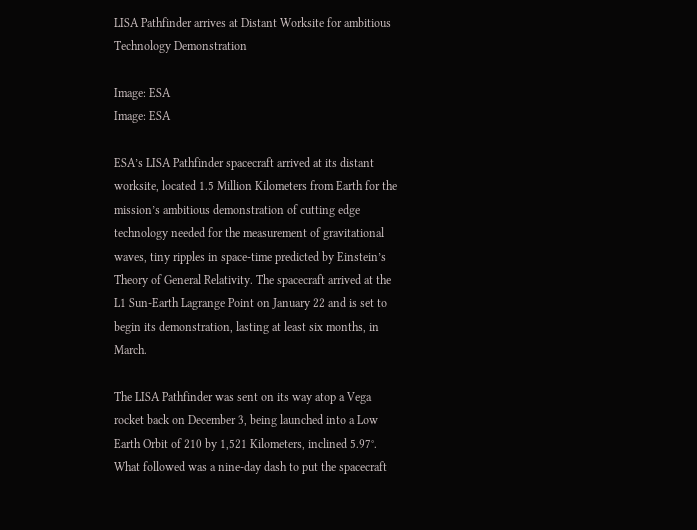LISA Pathfinder arrives at Distant Worksite for ambitious Technology Demonstration

Image: ESA
Image: ESA

ESA’s LISA Pathfinder spacecraft arrived at its distant worksite, located 1.5 Million Kilometers from Earth for the mission’s ambitious demonstration of cutting edge technology needed for the measurement of gravitational waves, tiny ripples in space-time predicted by Einstein’s Theory of General Relativity. The spacecraft arrived at the L1 Sun-Earth Lagrange Point on January 22 and is set to begin its demonstration, lasting at least six months, in March.

The LISA Pathfinder was sent on its way atop a Vega rocket back on December 3, being launched into a Low Earth Orbit of 210 by 1,521 Kilometers, inclined 5.97°. What followed was a nine-day dash to put the spacecraft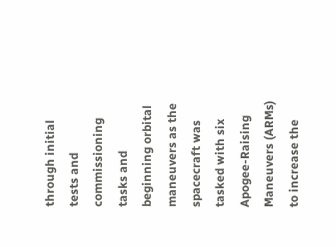through initial tests and commissioning tasks and beginning orbital maneuvers as the spacecraft was tasked with six Apogee-Raising Maneuvers (ARMs) to increase the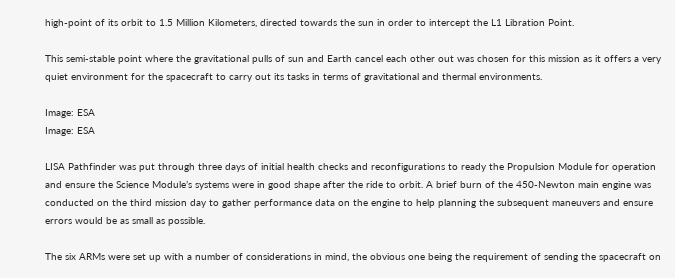high-point of its orbit to 1.5 Million Kilometers, directed towards the sun in order to intercept the L1 Libration Point.

This semi-stable point where the gravitational pulls of sun and Earth cancel each other out was chosen for this mission as it offers a very quiet environment for the spacecraft to carry out its tasks in terms of gravitational and thermal environments.

Image: ESA
Image: ESA

LISA Pathfinder was put through three days of initial health checks and reconfigurations to ready the Propulsion Module for operation and ensure the Science Module’s systems were in good shape after the ride to orbit. A brief burn of the 450-Newton main engine was conducted on the third mission day to gather performance data on the engine to help planning the subsequent maneuvers and ensure errors would be as small as possible.

The six ARMs were set up with a number of considerations in mind, the obvious one being the requirement of sending the spacecraft on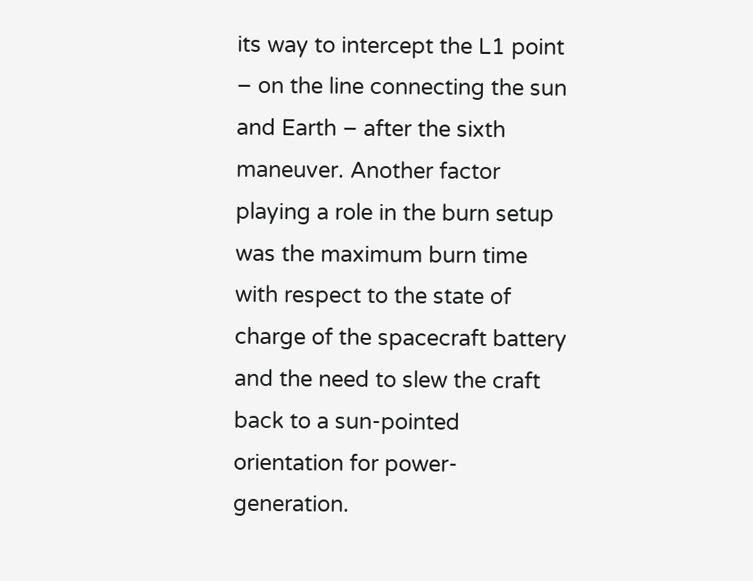its way to intercept the L1 point – on the line connecting the sun and Earth – after the sixth maneuver. Another factor playing a role in the burn setup was the maximum burn time with respect to the state of charge of the spacecraft battery and the need to slew the craft back to a sun-pointed orientation for power-generation.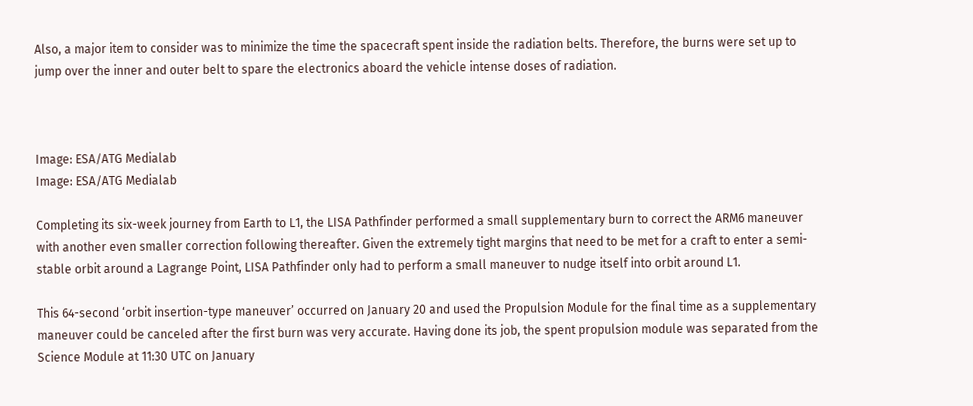Also, a major item to consider was to minimize the time the spacecraft spent inside the radiation belts. Therefore, the burns were set up to jump over the inner and outer belt to spare the electronics aboard the vehicle intense doses of radiation.



Image: ESA/ATG Medialab
Image: ESA/ATG Medialab

Completing its six-week journey from Earth to L1, the LISA Pathfinder performed a small supplementary burn to correct the ARM6 maneuver with another even smaller correction following thereafter. Given the extremely tight margins that need to be met for a craft to enter a semi-stable orbit around a Lagrange Point, LISA Pathfinder only had to perform a small maneuver to nudge itself into orbit around L1.

This 64-second ‘orbit insertion-type maneuver’ occurred on January 20 and used the Propulsion Module for the final time as a supplementary maneuver could be canceled after the first burn was very accurate. Having done its job, the spent propulsion module was separated from the Science Module at 11:30 UTC on January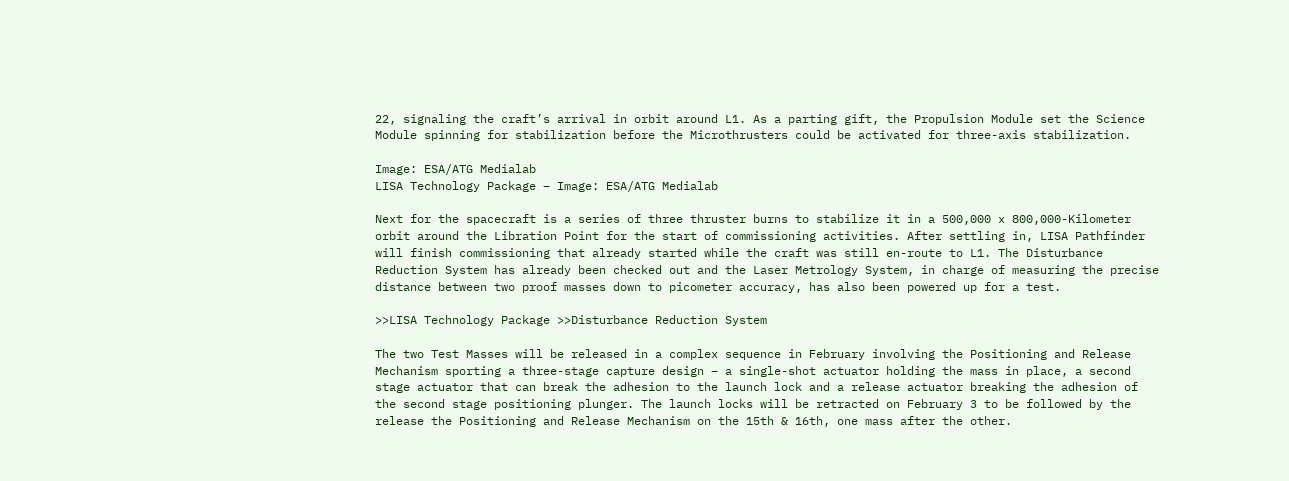22, signaling the craft’s arrival in orbit around L1. As a parting gift, the Propulsion Module set the Science Module spinning for stabilization before the Microthrusters could be activated for three-axis stabilization.

Image: ESA/ATG Medialab
LISA Technology Package – Image: ESA/ATG Medialab

Next for the spacecraft is a series of three thruster burns to stabilize it in a 500,000 x 800,000-Kilometer orbit around the Libration Point for the start of commissioning activities. After settling in, LISA Pathfinder will finish commissioning that already started while the craft was still en-route to L1. The Disturbance Reduction System has already been checked out and the Laser Metrology System, in charge of measuring the precise distance between two proof masses down to picometer accuracy, has also been powered up for a test.

>>LISA Technology Package >>Disturbance Reduction System

The two Test Masses will be released in a complex sequence in February involving the Positioning and Release Mechanism sporting a three-stage capture design – a single-shot actuator holding the mass in place, a second stage actuator that can break the adhesion to the launch lock and a release actuator breaking the adhesion of the second stage positioning plunger. The launch locks will be retracted on February 3 to be followed by the release the Positioning and Release Mechanism on the 15th & 16th, one mass after the other.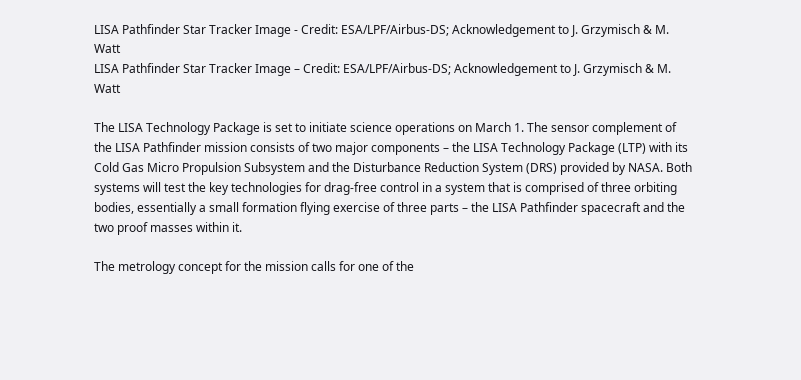LISA Pathfinder Star Tracker Image - Credit: ESA/LPF/Airbus-DS; Acknowledgement to J. Grzymisch & M. Watt
LISA Pathfinder Star Tracker Image – Credit: ESA/LPF/Airbus-DS; Acknowledgement to J. Grzymisch & M. Watt

The LISA Technology Package is set to initiate science operations on March 1. The sensor complement of the LISA Pathfinder mission consists of two major components – the LISA Technology Package (LTP) with its Cold Gas Micro Propulsion Subsystem and the Disturbance Reduction System (DRS) provided by NASA. Both systems will test the key technologies for drag-free control in a system that is comprised of three orbiting bodies, essentially a small formation flying exercise of three parts – the LISA Pathfinder spacecraft and the two proof masses within it.

The metrology concept for the mission calls for one of the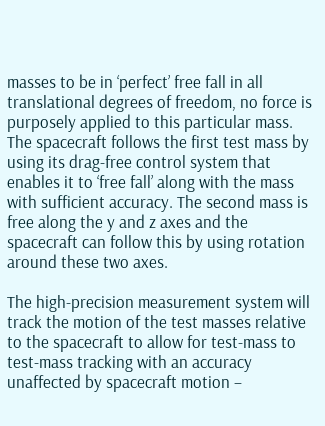masses to be in ‘perfect’ free fall in all translational degrees of freedom, no force is purposely applied to this particular mass. The spacecraft follows the first test mass by using its drag-free control system that enables it to ‘free fall’ along with the mass with sufficient accuracy. The second mass is free along the y and z axes and the spacecraft can follow this by using rotation around these two axes.

The high-precision measurement system will track the motion of the test masses relative to the spacecraft to allow for test-mass to test-mass tracking with an accuracy unaffected by spacecraft motion –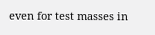even for test masses in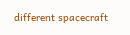different spacecraft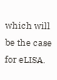which will be the case for eLISA.